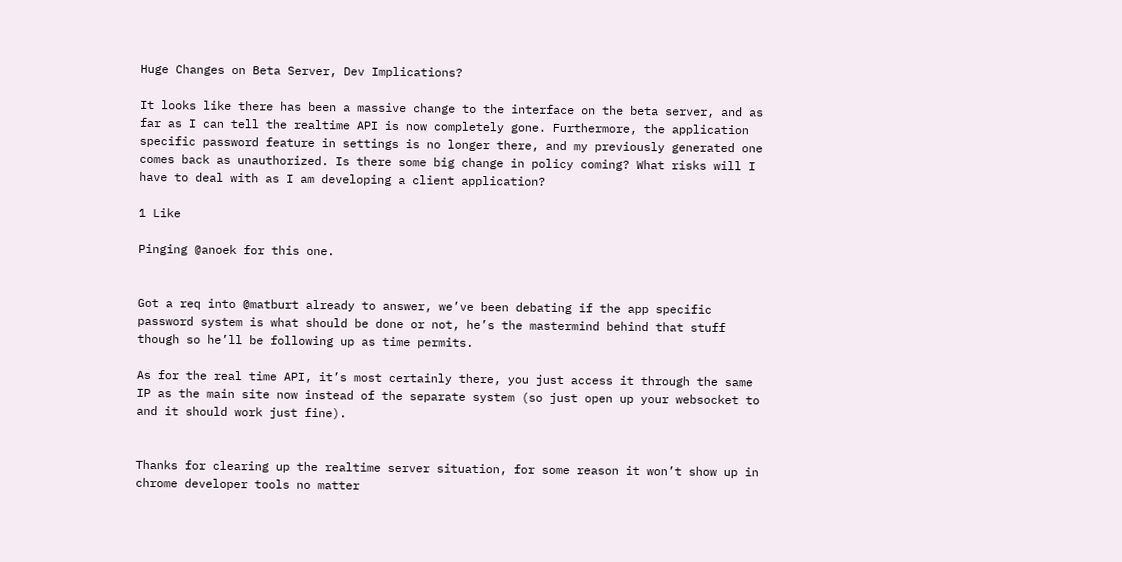Huge Changes on Beta Server, Dev Implications?

It looks like there has been a massive change to the interface on the beta server, and as far as I can tell the realtime API is now completely gone. Furthermore, the application specific password feature in settings is no longer there, and my previously generated one comes back as unauthorized. Is there some big change in policy coming? What risks will I have to deal with as I am developing a client application?

1 Like

Pinging @anoek for this one.


Got a req into @matburt already to answer, we’ve been debating if the app specific password system is what should be done or not, he’s the mastermind behind that stuff though so he’ll be following up as time permits.

As for the real time API, it’s most certainly there, you just access it through the same IP as the main site now instead of the separate system (so just open up your websocket to and it should work just fine).


Thanks for clearing up the realtime server situation, for some reason it won’t show up in chrome developer tools no matter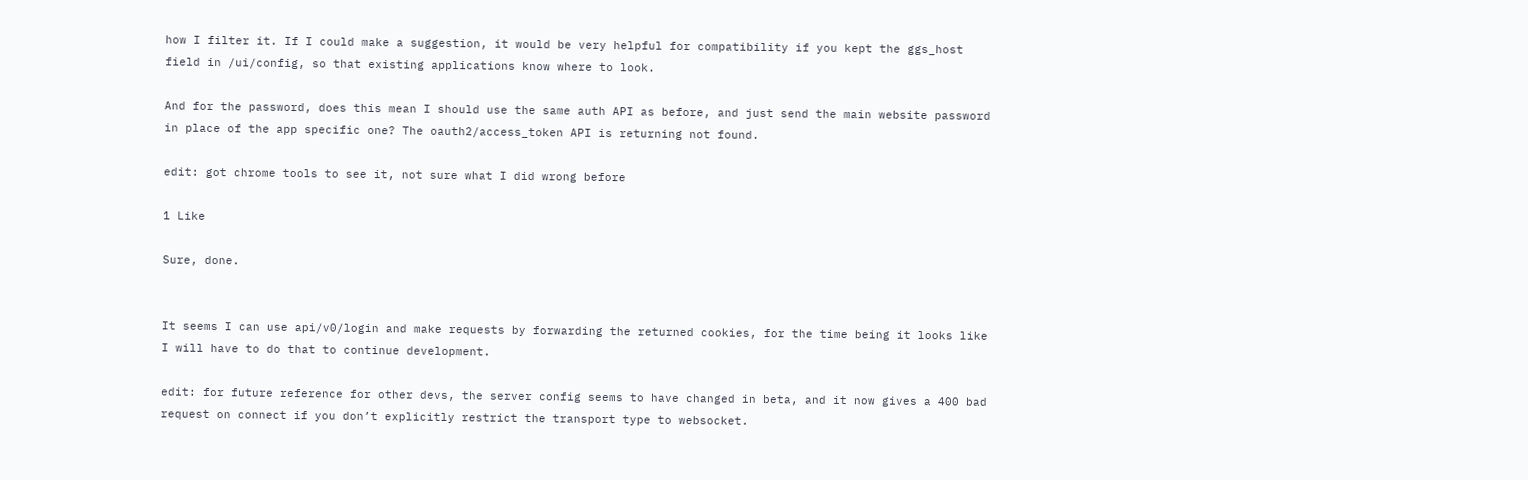how I filter it. If I could make a suggestion, it would be very helpful for compatibility if you kept the ggs_host field in /ui/config, so that existing applications know where to look.

And for the password, does this mean I should use the same auth API as before, and just send the main website password in place of the app specific one? The oauth2/access_token API is returning not found.

edit: got chrome tools to see it, not sure what I did wrong before

1 Like

Sure, done.


It seems I can use api/v0/login and make requests by forwarding the returned cookies, for the time being it looks like I will have to do that to continue development.

edit: for future reference for other devs, the server config seems to have changed in beta, and it now gives a 400 bad request on connect if you don’t explicitly restrict the transport type to websocket.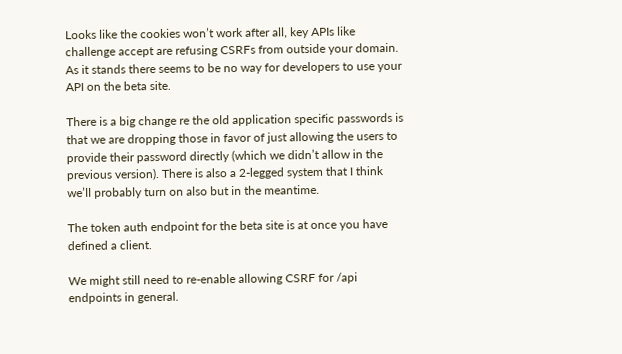Looks like the cookies won’t work after all, key APIs like challenge accept are refusing CSRFs from outside your domain. As it stands there seems to be no way for developers to use your API on the beta site.

There is a big change re the old application specific passwords is that we are dropping those in favor of just allowing the users to provide their password directly (which we didn’t allow in the previous version). There is also a 2-legged system that I think we’ll probably turn on also but in the meantime.

The token auth endpoint for the beta site is at once you have defined a client.

We might still need to re-enable allowing CSRF for /api endpoints in general.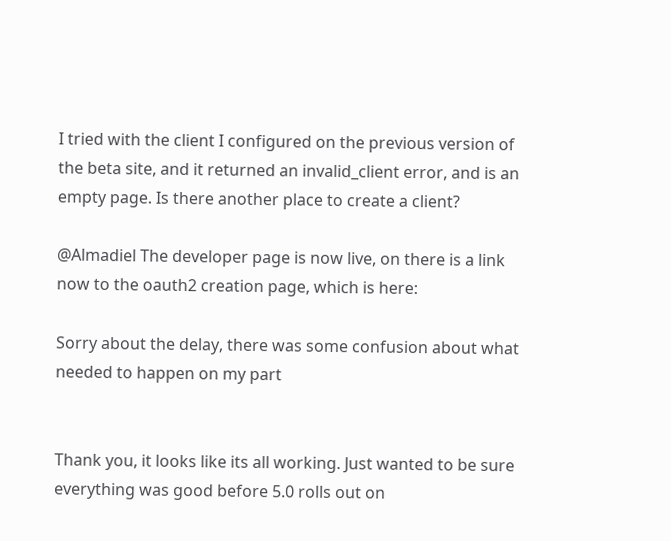I tried with the client I configured on the previous version of the beta site, and it returned an invalid_client error, and is an empty page. Is there another place to create a client?

@Almadiel The developer page is now live, on there is a link now to the oauth2 creation page, which is here:

Sorry about the delay, there was some confusion about what needed to happen on my part


Thank you, it looks like its all working. Just wanted to be sure everything was good before 5.0 rolls out on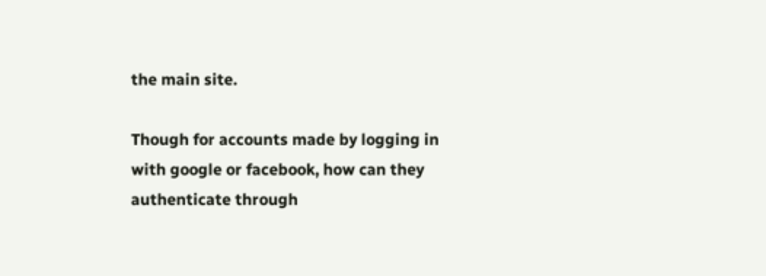the main site.

Though for accounts made by logging in with google or facebook, how can they authenticate through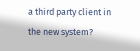a third party client in the new system?